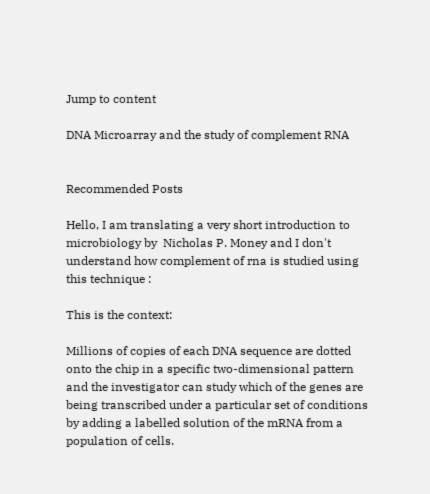Jump to content

DNA Microarray and the study of complement RNA


Recommended Posts

Hello, I am translating a very short introduction to microbiology by  Nicholas P. Money and I don't understand how complement of rna is studied using this technique :

This is the context:

Millions of copies of each DNA sequence are dotted onto the chip in a specific two-dimensional pattern and the investigator can study which of the genes are being transcribed under a particular set of conditions by adding a labelled solution of the mRNA from a population of cells.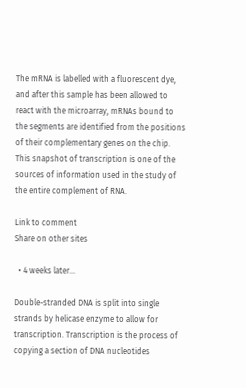The mRNA is labelled with a fluorescent dye, and after this sample has been allowed to react with the microarray, mRNAs bound to the segments are identified from the positions of their complementary genes on the chip.
This snapshot of transcription is one of the sources of information used in the study of the entire complement of RNA.

Link to comment
Share on other sites

  • 4 weeks later...

Double-stranded DNA is split into single strands by helicase enzyme to allow for transcription. Transcription is the process of copying a section of DNA nucleotides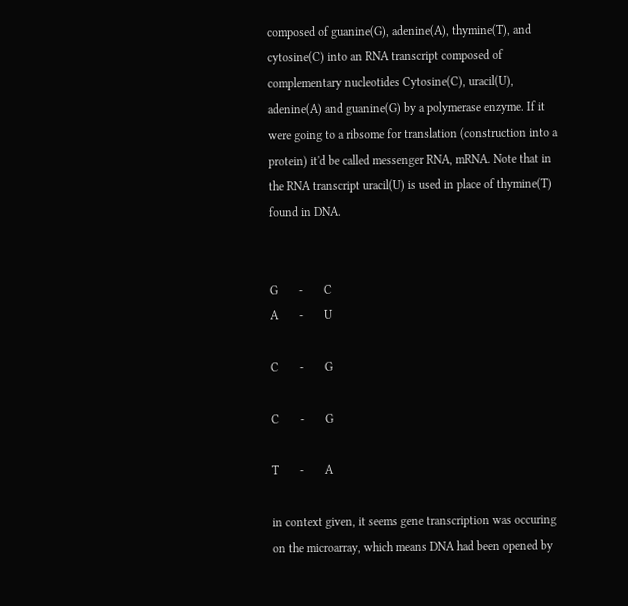composed of guanine(G), adenine(A), thymine(T), and cytosine(C) into an RNA transcript composed of complementary nucleotides Cytosine(C), uracil(U), adenine(A) and guanine(G) by a polymerase enzyme. If it were going to a ribsome for translation (construction into a protein) it'd be called messenger RNA, mRNA. Note that in the RNA transcript uracil(U) is used in place of thymine(T) found in DNA.


G       -       C
A       -       U

C       -       G

C       -       G

T       -       A

in context given, it seems gene transcription was occuring on the microarray, which means DNA had been opened by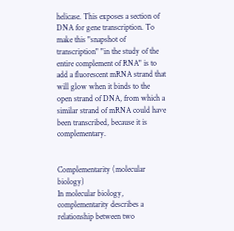helicase. This exposes a section of DNA for gene transcription. To make this "snapshot of transcription" "in the study of the entire complement of RNA" is to add a fluorescent mRNA strand that will glow when it binds to the open strand of DNA, from which a similar strand of mRNA could have been transcribed, because it is complementary.


Complementarity (molecular biology)
In molecular biology, complementarity describes a relationship between two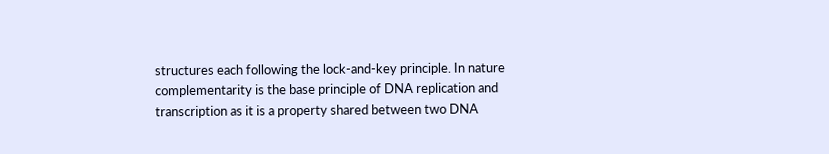structures each following the lock-and-key principle. In nature complementarity is the base principle of DNA replication and transcription as it is a property shared between two DNA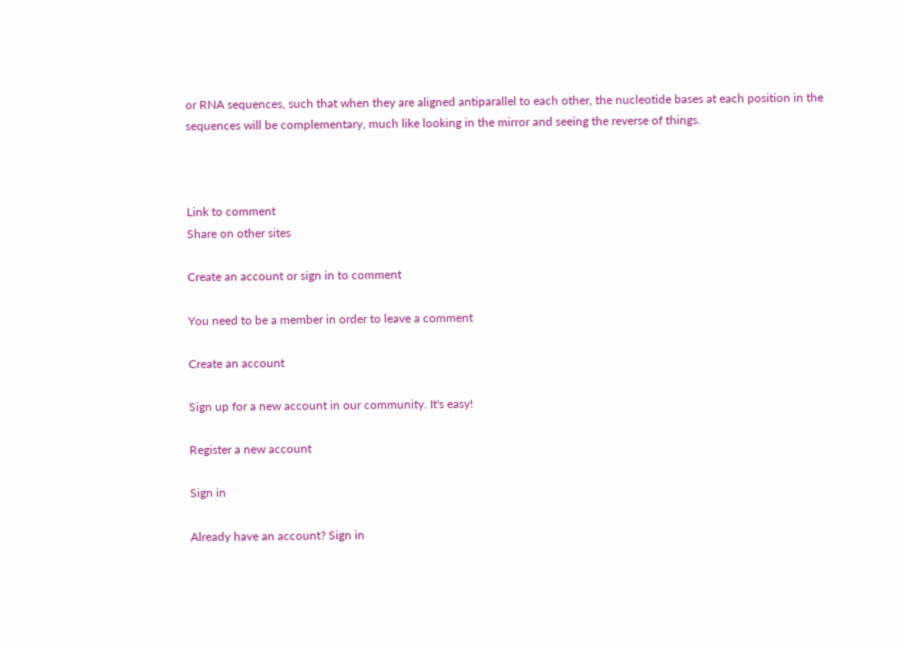or RNA sequences, such that when they are aligned antiparallel to each other, the nucleotide bases at each position in the sequences will be complementary, much like looking in the mirror and seeing the reverse of things.



Link to comment
Share on other sites

Create an account or sign in to comment

You need to be a member in order to leave a comment

Create an account

Sign up for a new account in our community. It's easy!

Register a new account

Sign in

Already have an account? Sign in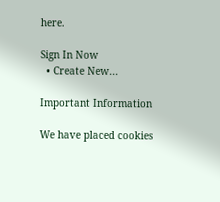here.

Sign In Now
  • Create New...

Important Information

We have placed cookies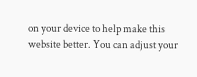on your device to help make this website better. You can adjust your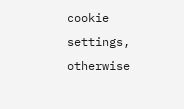cookie settings, otherwise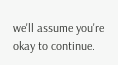we'll assume you're okay to continue.